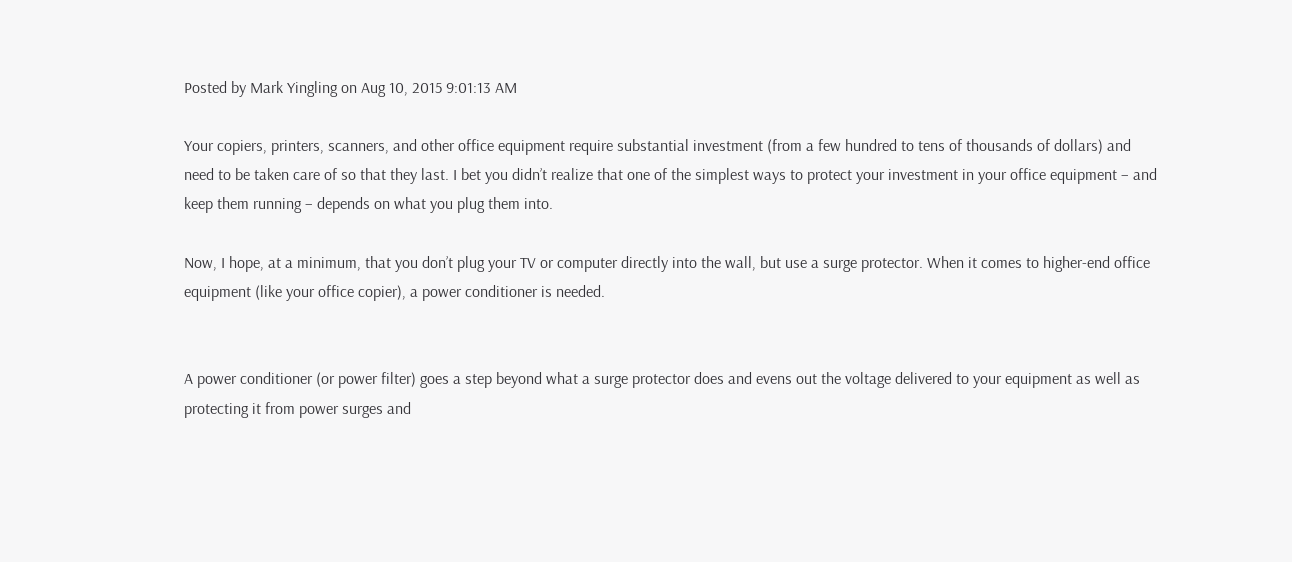Posted by Mark Yingling on Aug 10, 2015 9:01:13 AM

Your copiers, printers, scanners, and other office equipment require substantial investment (from a few hundred to tens of thousands of dollars) and need to be taken care of so that they last. I bet you didn’t realize that one of the simplest ways to protect your investment in your office equipment – and keep them running – depends on what you plug them into.

Now, I hope, at a minimum, that you don’t plug your TV or computer directly into the wall, but use a surge protector. When it comes to higher-end office equipment (like your office copier), a power conditioner is needed.


A power conditioner (or power filter) goes a step beyond what a surge protector does and evens out the voltage delivered to your equipment as well as protecting it from power surges and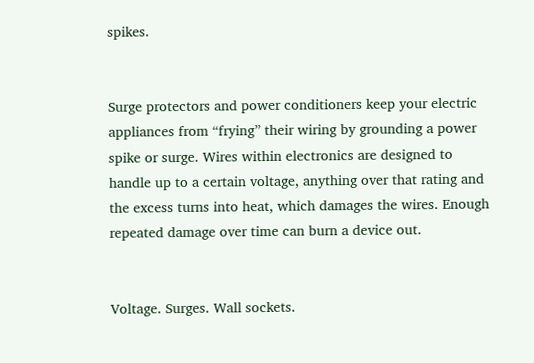spikes.


Surge protectors and power conditioners keep your electric appliances from “frying” their wiring by grounding a power spike or surge. Wires within electronics are designed to handle up to a certain voltage, anything over that rating and the excess turns into heat, which damages the wires. Enough repeated damage over time can burn a device out.


Voltage. Surges. Wall sockets.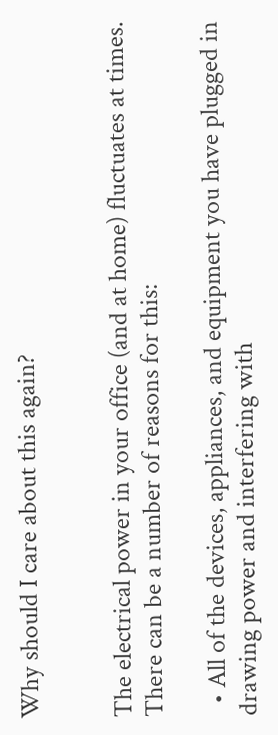Why should I care about this again?


The electrical power in your office (and at home) fluctuates at times. There can be a number of reasons for this:

  • All of the devices, appliances, and equipment you have plugged in drawing power and interfering with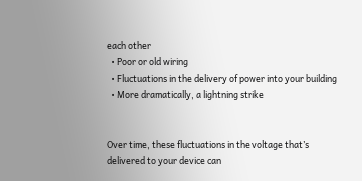each other
  • Poor or old wiring
  • Fluctuations in the delivery of power into your building
  • More dramatically, a lightning strike


Over time, these fluctuations in the voltage that’s delivered to your device can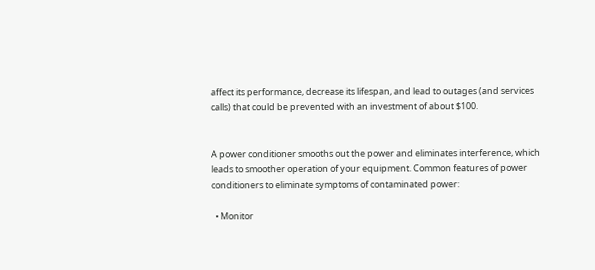affect its performance, decrease its lifespan, and lead to outages (and services calls) that could be prevented with an investment of about $100.


A power conditioner smooths out the power and eliminates interference, which leads to smoother operation of your equipment. Common features of power conditioners to eliminate symptoms of contaminated power:

  • Monitor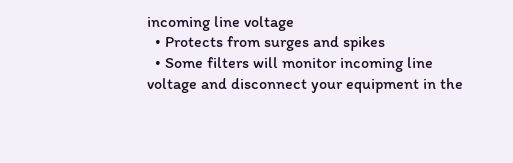incoming line voltage
  • Protects from surges and spikes
  • Some filters will monitor incoming line voltage and disconnect your equipment in the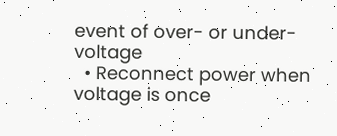event of over- or under-voltage
  • Reconnect power when voltage is once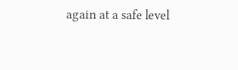again at a safe level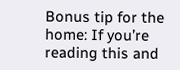Bonus tip for the home: If you’re reading this and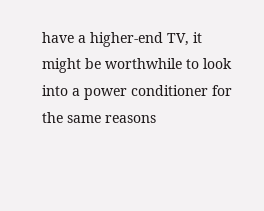have a higher-end TV, it might be worthwhile to look into a power conditioner for the same reasons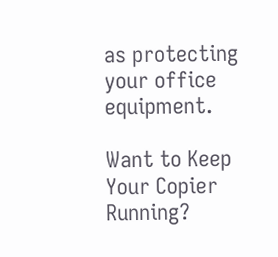as protecting your office equipment.

Want to Keep Your Copier Running?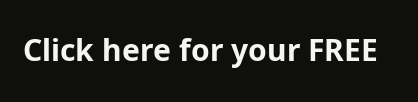Click here for your FREE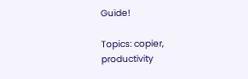Guide!

Topics: copier, productivity